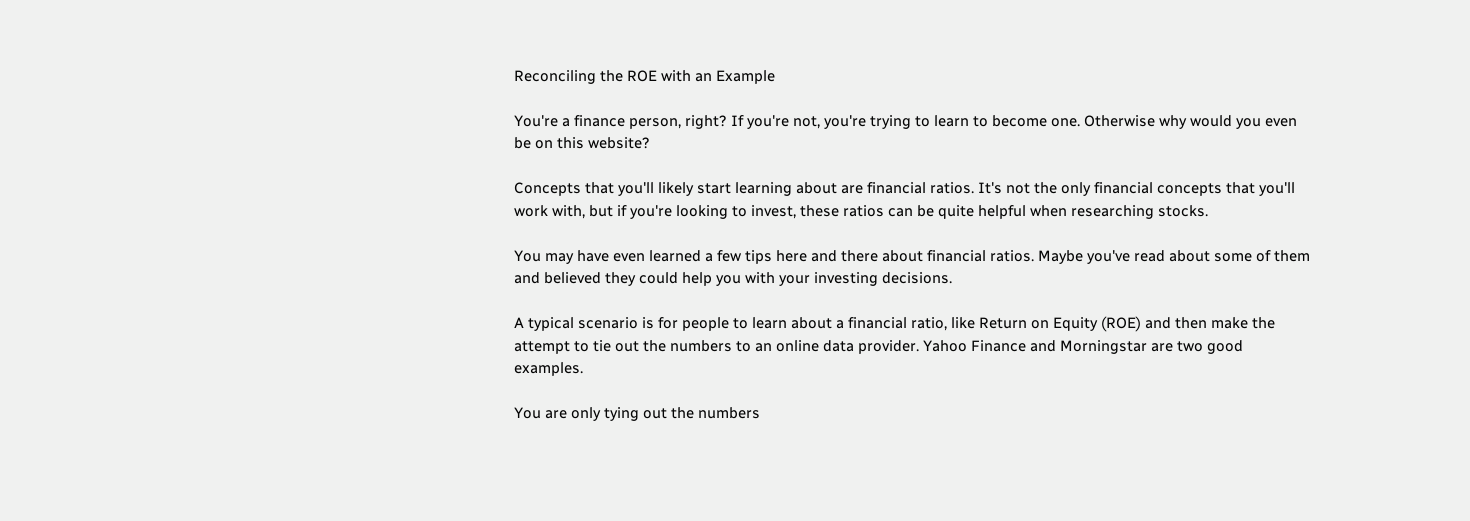Reconciling the ROE with an Example

You're a finance person, right? If you're not, you're trying to learn to become one. Otherwise why would you even be on this website?

Concepts that you'll likely start learning about are financial ratios. It's not the only financial concepts that you'll work with, but if you're looking to invest, these ratios can be quite helpful when researching stocks.

You may have even learned a few tips here and there about financial ratios. Maybe you've read about some of them and believed they could help you with your investing decisions.

A typical scenario is for people to learn about a financial ratio, like Return on Equity (ROE) and then make the attempt to tie out the numbers to an online data provider. Yahoo Finance and Morningstar are two good examples.

You are only tying out the numbers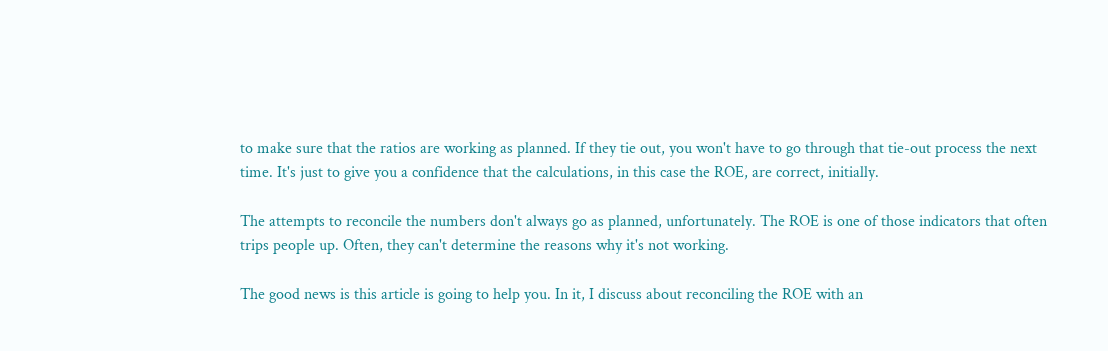to make sure that the ratios are working as planned. If they tie out, you won't have to go through that tie-out process the next time. It's just to give you a confidence that the calculations, in this case the ROE, are correct, initially.

The attempts to reconcile the numbers don't always go as planned, unfortunately. The ROE is one of those indicators that often trips people up. Often, they can't determine the reasons why it's not working.

The good news is this article is going to help you. In it, I discuss about reconciling the ROE with an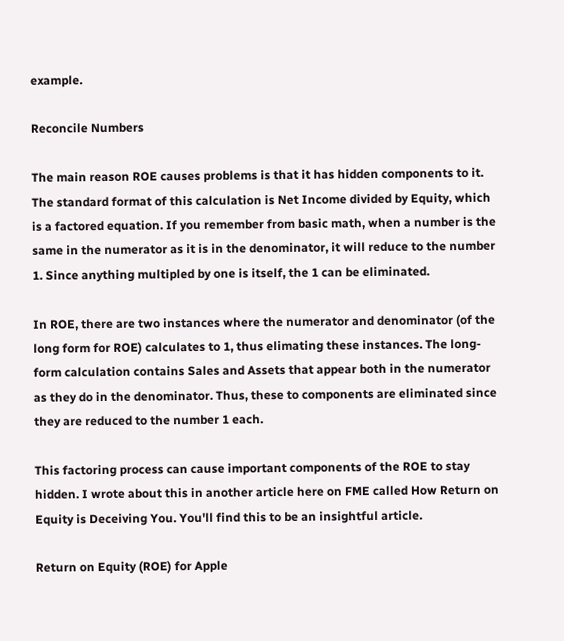example.

Reconcile Numbers

The main reason ROE causes problems is that it has hidden components to it. The standard format of this calculation is Net Income divided by Equity, which is a factored equation. If you remember from basic math, when a number is the same in the numerator as it is in the denominator, it will reduce to the number 1. Since anything multipled by one is itself, the 1 can be eliminated.

In ROE, there are two instances where the numerator and denominator (of the long form for ROE) calculates to 1, thus elimating these instances. The long-form calculation contains Sales and Assets that appear both in the numerator as they do in the denominator. Thus, these to components are eliminated since they are reduced to the number 1 each.

This factoring process can cause important components of the ROE to stay hidden. I wrote about this in another article here on FME called How Return on Equity is Deceiving You. You'll find this to be an insightful article.

Return on Equity (ROE) for Apple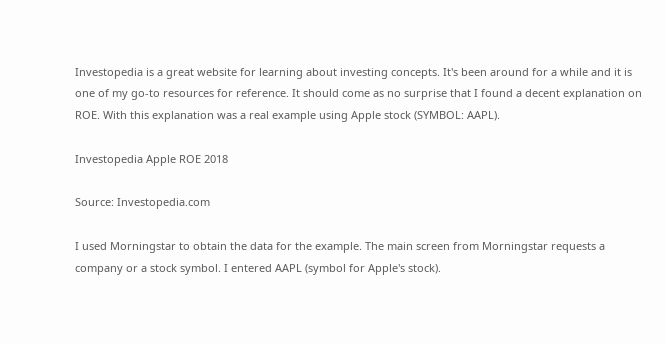Investopedia is a great website for learning about investing concepts. It's been around for a while and it is one of my go-to resources for reference. It should come as no surprise that I found a decent explanation on ROE. With this explanation was a real example using Apple stock (SYMBOL: AAPL).

Investopedia Apple ROE 2018

Source: Investopedia.com

I used Morningstar to obtain the data for the example. The main screen from Morningstar requests a company or a stock symbol. I entered AAPL (symbol for Apple's stock).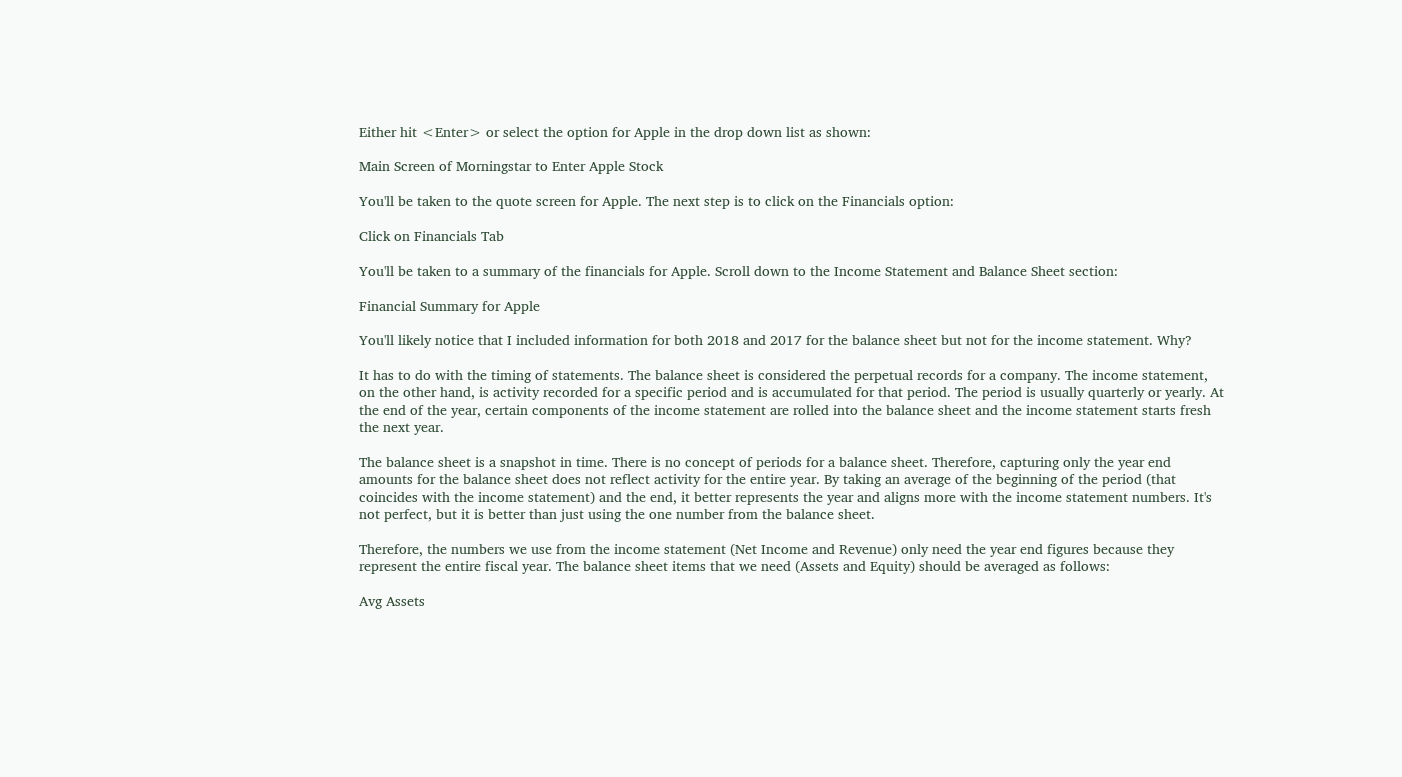Either hit <Enter> or select the option for Apple in the drop down list as shown:

Main Screen of Morningstar to Enter Apple Stock

You'll be taken to the quote screen for Apple. The next step is to click on the Financials option:

Click on Financials Tab

You'll be taken to a summary of the financials for Apple. Scroll down to the Income Statement and Balance Sheet section:

Financial Summary for Apple

You'll likely notice that I included information for both 2018 and 2017 for the balance sheet but not for the income statement. Why?

It has to do with the timing of statements. The balance sheet is considered the perpetual records for a company. The income statement, on the other hand, is activity recorded for a specific period and is accumulated for that period. The period is usually quarterly or yearly. At the end of the year, certain components of the income statement are rolled into the balance sheet and the income statement starts fresh the next year.

The balance sheet is a snapshot in time. There is no concept of periods for a balance sheet. Therefore, capturing only the year end amounts for the balance sheet does not reflect activity for the entire year. By taking an average of the beginning of the period (that coincides with the income statement) and the end, it better represents the year and aligns more with the income statement numbers. It's not perfect, but it is better than just using the one number from the balance sheet.

Therefore, the numbers we use from the income statement (Net Income and Revenue) only need the year end figures because they represent the entire fiscal year. The balance sheet items that we need (Assets and Equity) should be averaged as follows:

Avg Assets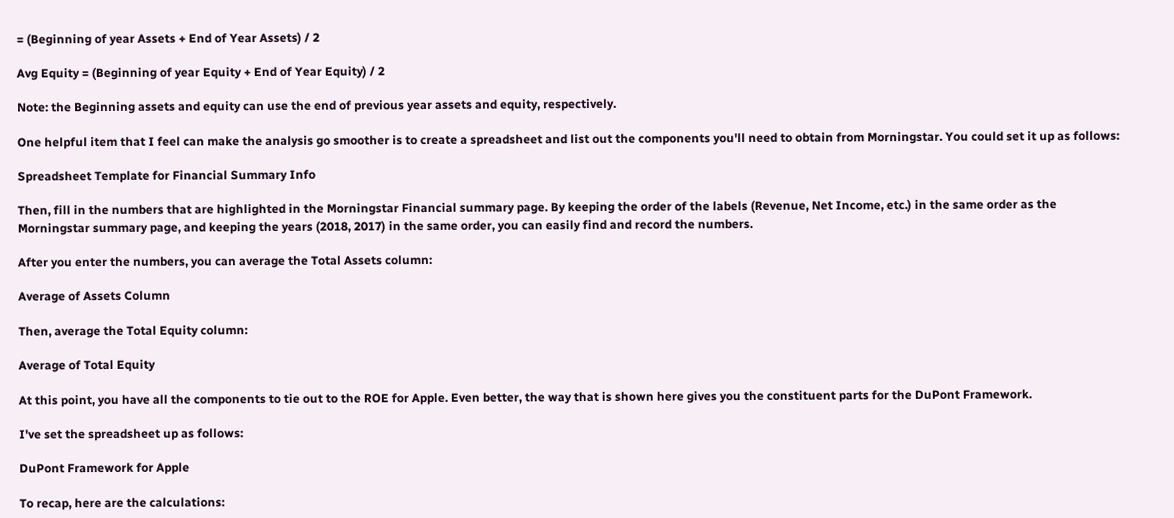= (Beginning of year Assets + End of Year Assets) / 2

Avg Equity = (Beginning of year Equity + End of Year Equity) / 2

Note: the Beginning assets and equity can use the end of previous year assets and equity, respectively.

One helpful item that I feel can make the analysis go smoother is to create a spreadsheet and list out the components you'll need to obtain from Morningstar. You could set it up as follows:

Spreadsheet Template for Financial Summary Info

Then, fill in the numbers that are highlighted in the Morningstar Financial summary page. By keeping the order of the labels (Revenue, Net Income, etc.) in the same order as the Morningstar summary page, and keeping the years (2018, 2017) in the same order, you can easily find and record the numbers.

After you enter the numbers, you can average the Total Assets column:

Average of Assets Column

Then, average the Total Equity column:

Average of Total Equity

At this point, you have all the components to tie out to the ROE for Apple. Even better, the way that is shown here gives you the constituent parts for the DuPont Framework.

I've set the spreadsheet up as follows:

DuPont Framework for Apple

To recap, here are the calculations: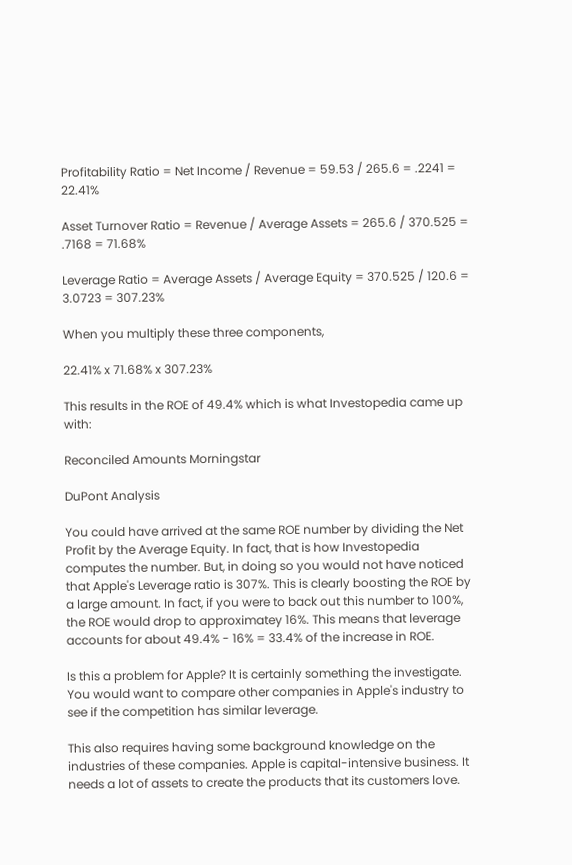Profitability Ratio = Net Income / Revenue = 59.53 / 265.6 = .2241 = 22.41%

Asset Turnover Ratio = Revenue / Average Assets = 265.6 / 370.525 = .7168 = 71.68%

Leverage Ratio = Average Assets / Average Equity = 370.525 / 120.6 = 3.0723 = 307.23%

When you multiply these three components,

22.41% x 71.68% x 307.23%

This results in the ROE of 49.4% which is what Investopedia came up with:

Reconciled Amounts Morningstar

DuPont Analysis

You could have arrived at the same ROE number by dividing the Net Profit by the Average Equity. In fact, that is how Investopedia computes the number. But, in doing so you would not have noticed that Apple's Leverage ratio is 307%. This is clearly boosting the ROE by a large amount. In fact, if you were to back out this number to 100%, the ROE would drop to approximatey 16%. This means that leverage accounts for about 49.4% - 16% = 33.4% of the increase in ROE.

Is this a problem for Apple? It is certainly something the investigate. You would want to compare other companies in Apple's industry to see if the competition has similar leverage.

This also requires having some background knowledge on the industries of these companies. Apple is capital-intensive business. It needs a lot of assets to create the products that its customers love.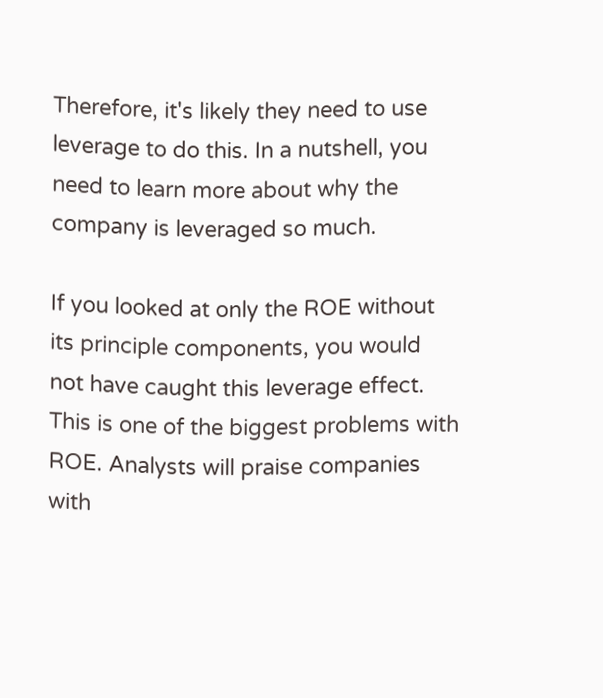Therefore, it's likely they need to use leverage to do this. In a nutshell, you need to learn more about why the company is leveraged so much.

If you looked at only the ROE without its principle components, you would not have caught this leverage effect. This is one of the biggest problems with ROE. Analysts will praise companies with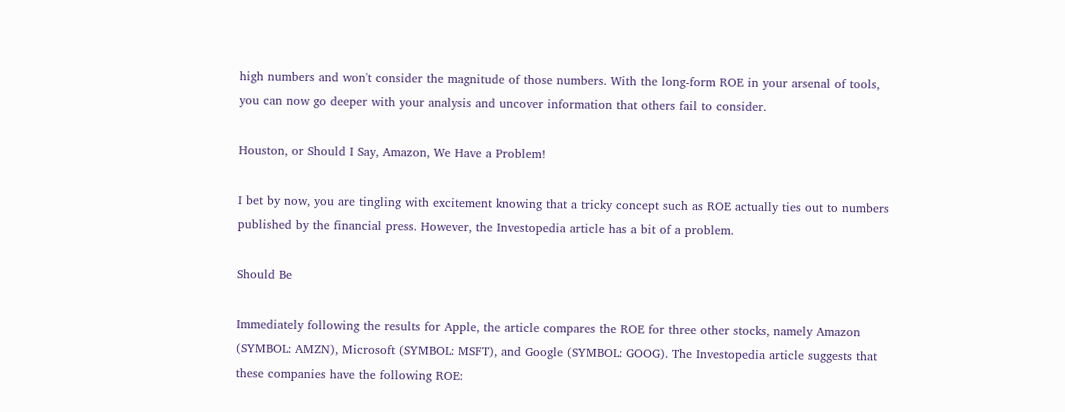high numbers and won't consider the magnitude of those numbers. With the long-form ROE in your arsenal of tools, you can now go deeper with your analysis and uncover information that others fail to consider.

Houston, or Should I Say, Amazon, We Have a Problem!

I bet by now, you are tingling with excitement knowing that a tricky concept such as ROE actually ties out to numbers published by the financial press. However, the Investopedia article has a bit of a problem.

Should Be

Immediately following the results for Apple, the article compares the ROE for three other stocks, namely Amazon (SYMBOL: AMZN), Microsoft (SYMBOL: MSFT), and Google (SYMBOL: GOOG). The Investopedia article suggests that these companies have the following ROE: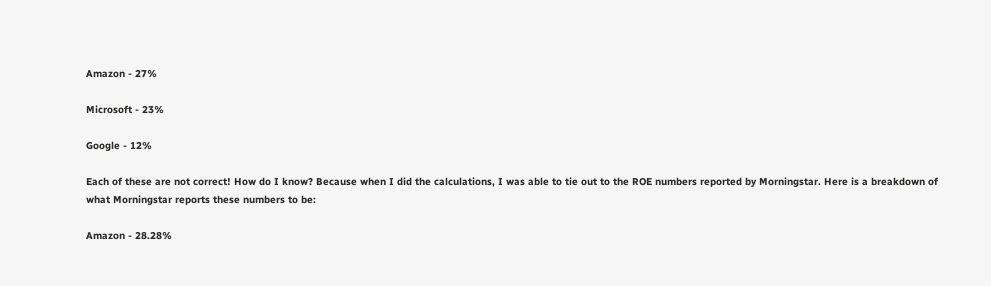Amazon - 27%

Microsoft - 23%

Google - 12%

Each of these are not correct! How do I know? Because when I did the calculations, I was able to tie out to the ROE numbers reported by Morningstar. Here is a breakdown of what Morningstar reports these numbers to be:

Amazon - 28.28%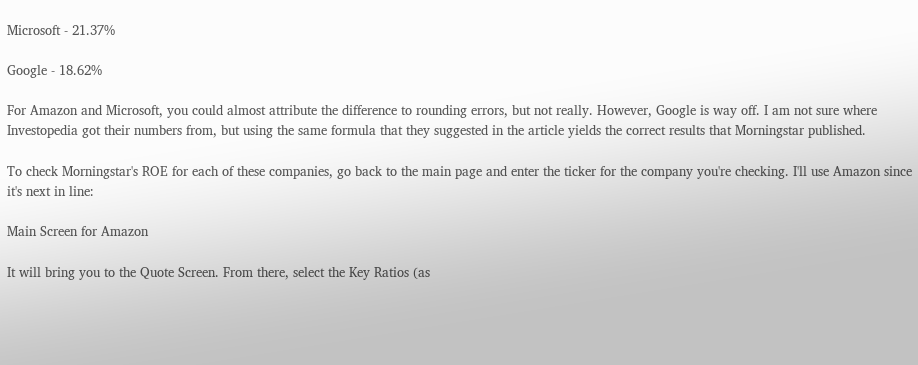Microsoft - 21.37%

Google - 18.62%

For Amazon and Microsoft, you could almost attribute the difference to rounding errors, but not really. However, Google is way off. I am not sure where Investopedia got their numbers from, but using the same formula that they suggested in the article yields the correct results that Morningstar published.

To check Morningstar's ROE for each of these companies, go back to the main page and enter the ticker for the company you're checking. I'll use Amazon since it's next in line:

Main Screen for Amazon

It will bring you to the Quote Screen. From there, select the Key Ratios (as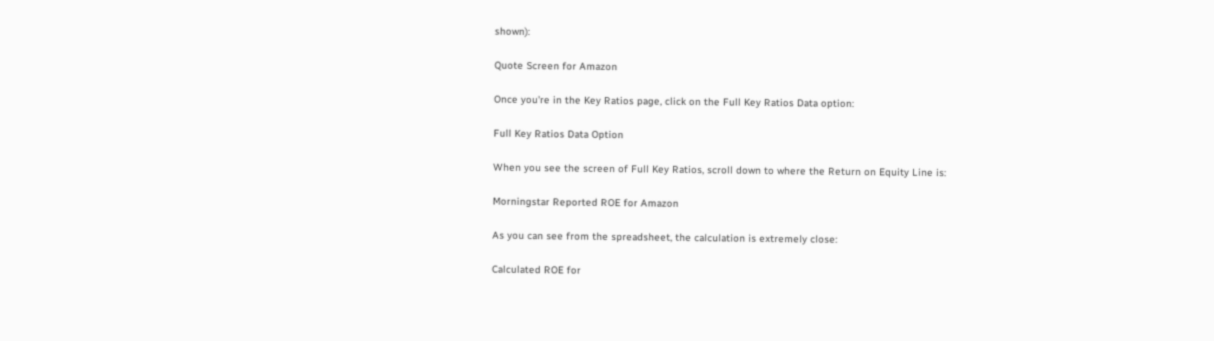shown):

Quote Screen for Amazon

Once you're in the Key Ratios page, click on the Full Key Ratios Data option:

Full Key Ratios Data Option

When you see the screen of Full Key Ratios, scroll down to where the Return on Equity Line is:

Morningstar Reported ROE for Amazon

As you can see from the spreadsheet, the calculation is extremely close:

Calculated ROE for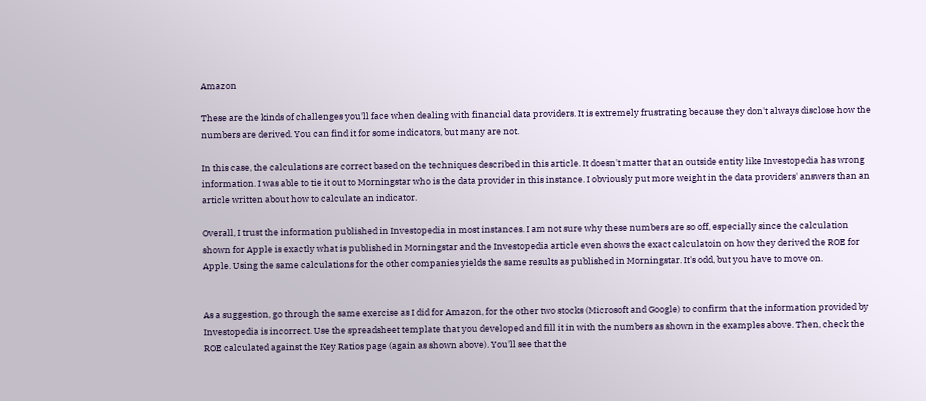Amazon

These are the kinds of challenges you'll face when dealing with financial data providers. It is extremely frustrating because they don't always disclose how the numbers are derived. You can find it for some indicators, but many are not.

In this case, the calculations are correct based on the techniques described in this article. It doesn't matter that an outside entity like Investopedia has wrong information. I was able to tie it out to Morningstar who is the data provider in this instance. I obviously put more weight in the data providers' answers than an article written about how to calculate an indicator.

Overall, I trust the information published in Investopedia in most instances. I am not sure why these numbers are so off, especially since the calculation shown for Apple is exactly what is published in Morningstar and the Investopedia article even shows the exact calculatoin on how they derived the ROE for Apple. Using the same calculations for the other companies yields the same results as published in Morningstar. It's odd, but you have to move on.


As a suggestion, go through the same exercise as I did for Amazon, for the other two stocks (Microsoft and Google) to confirm that the information provided by Investopedia is incorrect. Use the spreadsheet template that you developed and fill it in with the numbers as shown in the examples above. Then, check the ROE calculated against the Key Ratios page (again as shown above). You'll see that the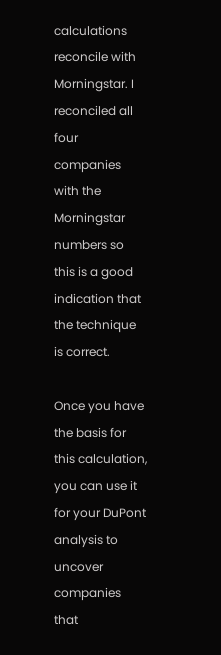calculations reconcile with Morningstar. I reconciled all four companies with the Morningstar numbers so this is a good indication that the technique is correct.

Once you have the basis for this calculation, you can use it for your DuPont analysis to uncover companies that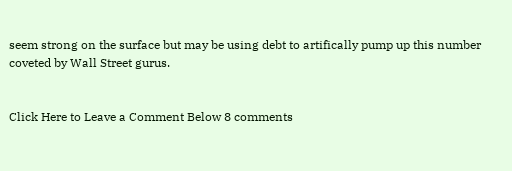seem strong on the surface but may be using debt to artifically pump up this number coveted by Wall Street gurus.


Click Here to Leave a Comment Below 8 comments